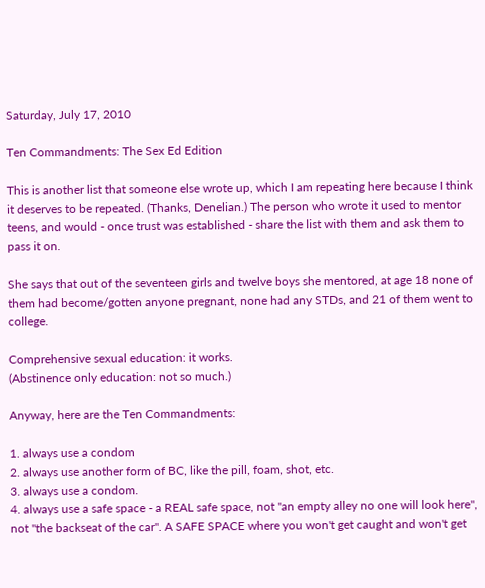Saturday, July 17, 2010

Ten Commandments: The Sex Ed Edition

This is another list that someone else wrote up, which I am repeating here because I think it deserves to be repeated. (Thanks, Denelian.) The person who wrote it used to mentor teens, and would - once trust was established - share the list with them and ask them to pass it on.

She says that out of the seventeen girls and twelve boys she mentored, at age 18 none of them had become/gotten anyone pregnant, none had any STDs, and 21 of them went to college.

Comprehensive sexual education: it works.
(Abstinence only education: not so much.)

Anyway, here are the Ten Commandments:

1. always use a condom
2. always use another form of BC, like the pill, foam, shot, etc.
3. always use a condom.
4. always use a safe space - a REAL safe space, not "an empty alley no one will look here", not "the backseat of the car". A SAFE SPACE where you won't get caught and won't get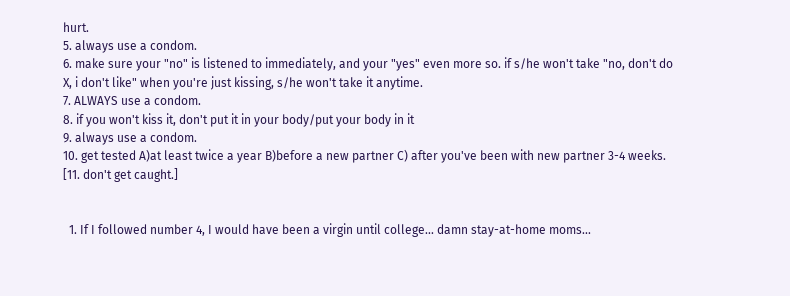hurt.
5. always use a condom.
6. make sure your "no" is listened to immediately, and your "yes" even more so. if s/he won't take "no, don't do X, i don't like" when you're just kissing, s/he won't take it anytime.
7. ALWAYS use a condom.
8. if you won't kiss it, don't put it in your body/put your body in it
9. always use a condom.
10. get tested A)at least twice a year B)before a new partner C) after you've been with new partner 3-4 weeks.
[11. don't get caught.]


  1. If I followed number 4, I would have been a virgin until college... damn stay-at-home moms...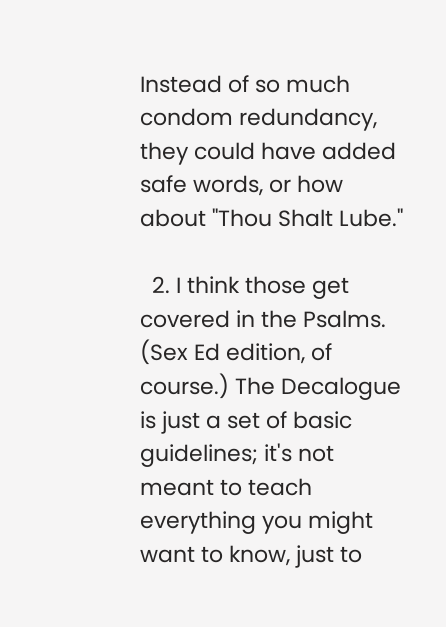Instead of so much condom redundancy, they could have added safe words, or how about "Thou Shalt Lube."

  2. I think those get covered in the Psalms. (Sex Ed edition, of course.) The Decalogue is just a set of basic guidelines; it's not meant to teach everything you might want to know, just to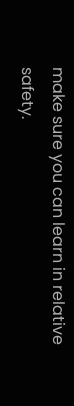make sure you can learn in relative safety.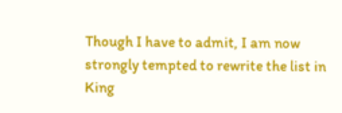Though I have to admit, I am now strongly tempted to rewrite the list in King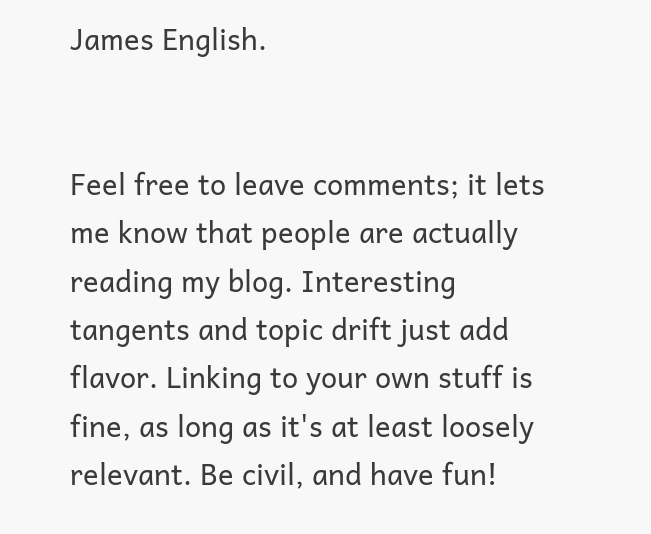James English.


Feel free to leave comments; it lets me know that people are actually reading my blog. Interesting tangents and topic drift just add flavor. Linking to your own stuff is fine, as long as it's at least loosely relevant. Be civil, and have fun!